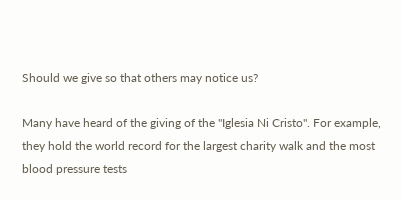Should we give so that others may notice us?

Many have heard of the giving of the "Iglesia Ni Cristo". For example, they hold the world record for the largest charity walk and the most blood pressure tests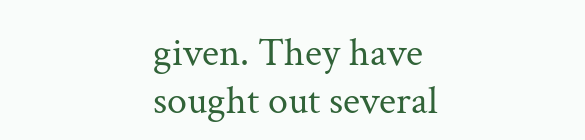given. They have sought out several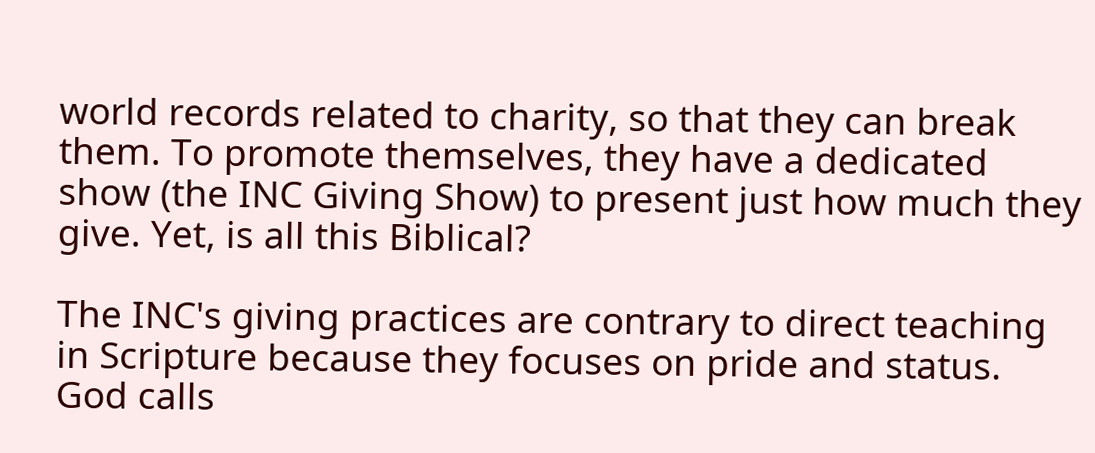world records related to charity, so that they can break them. To promote themselves, they have a dedicated show (the INC Giving Show) to present just how much they give. Yet, is all this Biblical?

The INC's giving practices are contrary to direct teaching in Scripture because they focuses on pride and status. God calls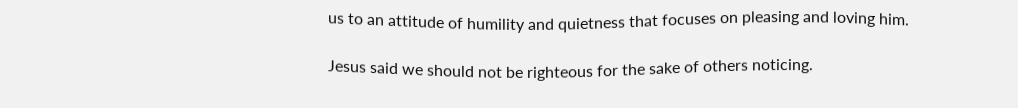us to an attitude of humility and quietness that focuses on pleasing and loving him.

Jesus said we should not be righteous for the sake of others noticing.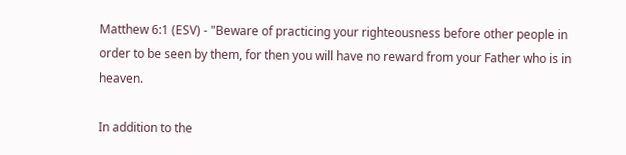Matthew 6:1 (ESV) - "Beware of practicing your righteousness before other people in order to be seen by them, for then you will have no reward from your Father who is in heaven.

In addition to the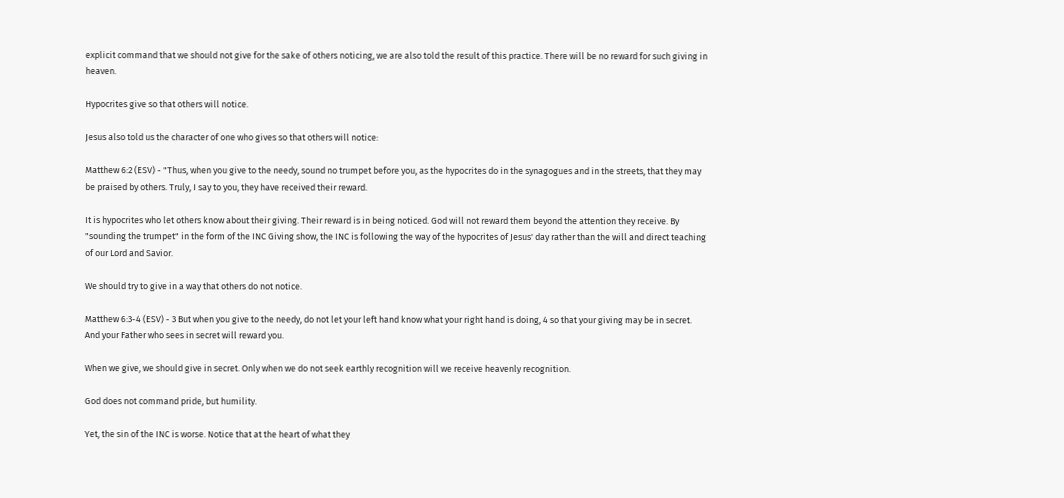explicit command that we should not give for the sake of others noticing, we are also told the result of this practice. There will be no reward for such giving in heaven.

Hypocrites give so that others will notice.

Jesus also told us the character of one who gives so that others will notice:

Matthew 6:2 (ESV) - "Thus, when you give to the needy, sound no trumpet before you, as the hypocrites do in the synagogues and in the streets, that they may be praised by others. Truly, I say to you, they have received their reward.

It is hypocrites who let others know about their giving. Their reward is in being noticed. God will not reward them beyond the attention they receive. By "sounding the trumpet" in the form of the INC Giving show, the INC is following the way of the hypocrites of Jesus' day rather than the will and direct teaching of our Lord and Savior.

We should try to give in a way that others do not notice.

Matthew 6:3-4 (ESV) - 3 But when you give to the needy, do not let your left hand know what your right hand is doing, 4 so that your giving may be in secret. And your Father who sees in secret will reward you.

When we give, we should give in secret. Only when we do not seek earthly recognition will we receive heavenly recognition.

God does not command pride, but humility.

Yet, the sin of the INC is worse. Notice that at the heart of what they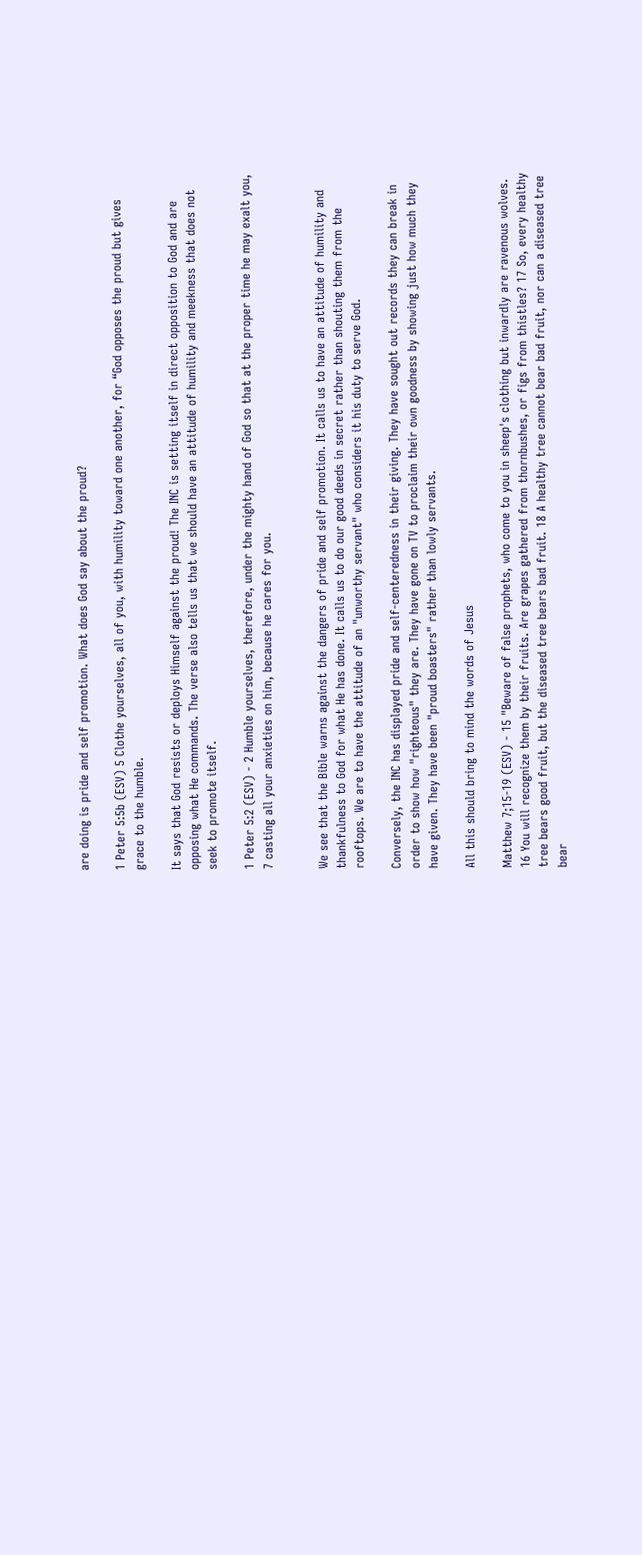are doing is pride and self promotion. What does God say about the proud?

1 Peter 5:5b (ESV) 5 Clothe yourselves, all of you, with humility toward one another, for “God opposes the proud but gives grace to the humble.

It says that God resists or deploys Himself against the proud! The INC is setting itself in direct opposition to God and are opposing what He commands. The verse also tells us that we should have an attitude of humility and meekness that does not seek to promote itself.

1 Peter 5:2 (ESV) - 2 Humble yourselves, therefore, under the mighty hand of God so that at the proper time he may exalt you, 7 casting all your anxieties on him, because he cares for you.


We see that the Bible warns against the dangers of pride and self promotion. It calls us to have an attitude of humility and thankfulness to God for what He has done. It calls us to do our good deeds in secret rather than shouting them from the rooftops. We are to have the attitude of an "unworthy servant" who considers it his duty to serve God.

Conversely, the INC has displayed pride and self-centeredness in their giving. They have sought out records they can break in order to show how "righteous" they are. They have gone on TV to proclaim their own goodness by showing just how much they have given. They have been "proud boasters" rather than lowly servants.

All this should bring to mind the words of Jesus

Matthew 7;15-19 (ESV) - 15 "Beware of false prophets, who come to you in sheep's clothing but inwardly are ravenous wolves. 16 You will recognize them by their fruits. Are grapes gathered from thornbushes, or figs from thistles? 17 So, every healthy tree bears good fruit, but the diseased tree bears bad fruit. 18 A healthy tree cannot bear bad fruit, nor can a diseased tree bear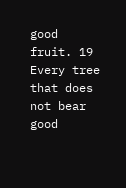good fruit. 19 Every tree that does not bear good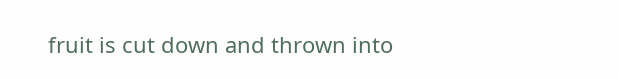fruit is cut down and thrown into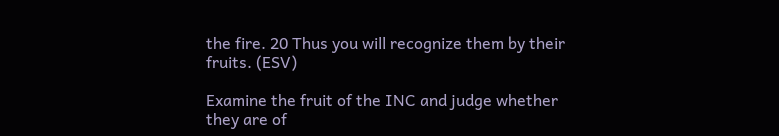the fire. 20 Thus you will recognize them by their fruits. (ESV)

Examine the fruit of the INC and judge whether they are of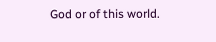God or of this world.